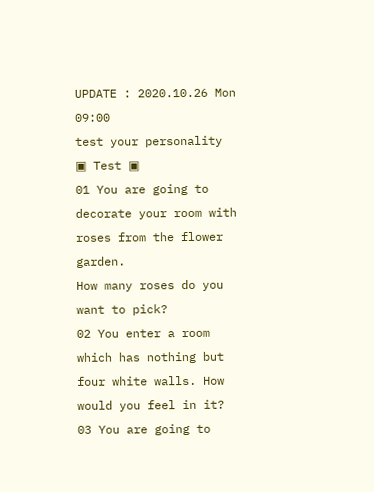UPDATE : 2020.10.26 Mon 09:00
test your personality
▣ Test ▣
01 You are going to decorate your room with roses from the flower garden.
How many roses do you want to pick?
02 You enter a room which has nothing but four white walls. How would you feel in it?
03 You are going to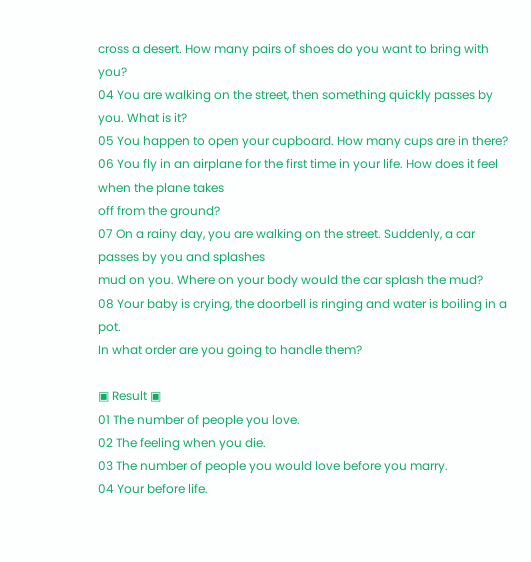cross a desert. How many pairs of shoes do you want to bring with you?
04 You are walking on the street, then something quickly passes by you. What is it?
05 You happen to open your cupboard. How many cups are in there?
06 You fly in an airplane for the first time in your life. How does it feel when the plane takes
off from the ground?
07 On a rainy day, you are walking on the street. Suddenly, a car passes by you and splashes
mud on you. Where on your body would the car splash the mud?
08 Your baby is crying, the doorbell is ringing and water is boiling in a pot.
In what order are you going to handle them?

▣ Result ▣
01 The number of people you love.
02 The feeling when you die.
03 The number of people you would love before you marry.
04 Your before life.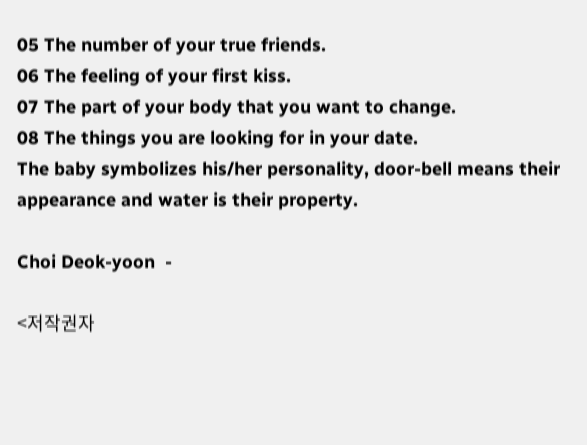05 The number of your true friends.
06 The feeling of your first kiss.
07 The part of your body that you want to change.
08 The things you are looking for in your date.
The baby symbolizes his/her personality, door-bell means their appearance and water is their property.

Choi Deok-yoon  -

<저작권자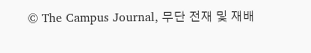© The Campus Journal, 무단 전재 및 재배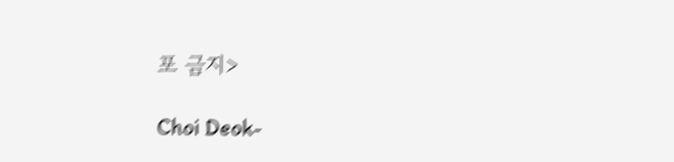포 금지>

Choi Deok-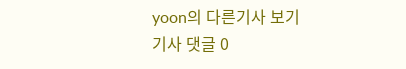yoon의 다른기사 보기
기사 댓글 0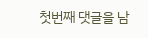첫번째 댓글을 남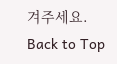겨주세요.
Back to Top